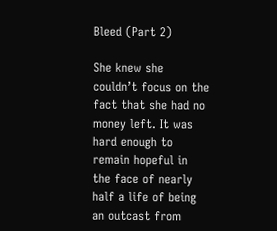Bleed (Part 2)

She knew she couldn’t focus on the fact that she had no money left. It was hard enough to remain hopeful in the face of nearly half a life of being an outcast from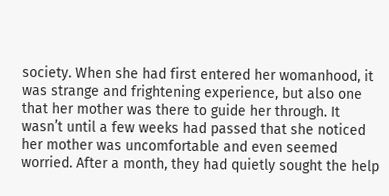society. When she had first entered her womanhood, it was strange and frightening experience, but also one that her mother was there to guide her through. It wasn’t until a few weeks had passed that she noticed her mother was uncomfortable and even seemed worried. After a month, they had quietly sought the help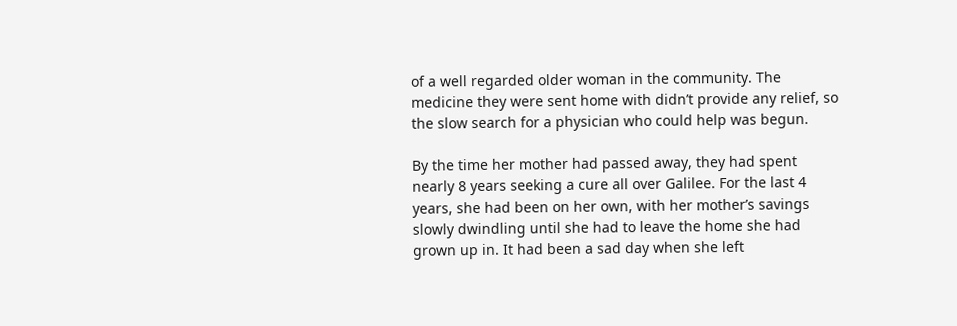of a well regarded older woman in the community. The medicine they were sent home with didn’t provide any relief, so the slow search for a physician who could help was begun.

By the time her mother had passed away, they had spent nearly 8 years seeking a cure all over Galilee. For the last 4 years, she had been on her own, with her mother’s savings slowly dwindling until she had to leave the home she had grown up in. It had been a sad day when she left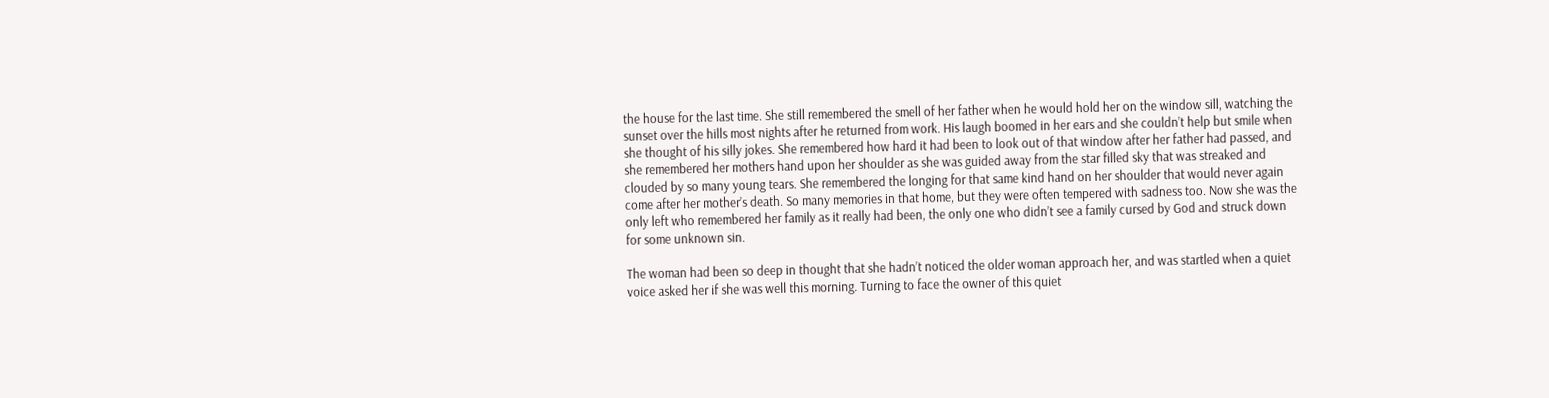the house for the last time. She still remembered the smell of her father when he would hold her on the window sill, watching the sunset over the hills most nights after he returned from work. His laugh boomed in her ears and she couldn’t help but smile when she thought of his silly jokes. She remembered how hard it had been to look out of that window after her father had passed, and she remembered her mothers hand upon her shoulder as she was guided away from the star filled sky that was streaked and clouded by so many young tears. She remembered the longing for that same kind hand on her shoulder that would never again come after her mother’s death. So many memories in that home, but they were often tempered with sadness too. Now she was the only left who remembered her family as it really had been, the only one who didn’t see a family cursed by God and struck down for some unknown sin.

The woman had been so deep in thought that she hadn’t noticed the older woman approach her, and was startled when a quiet voice asked her if she was well this morning. Turning to face the owner of this quiet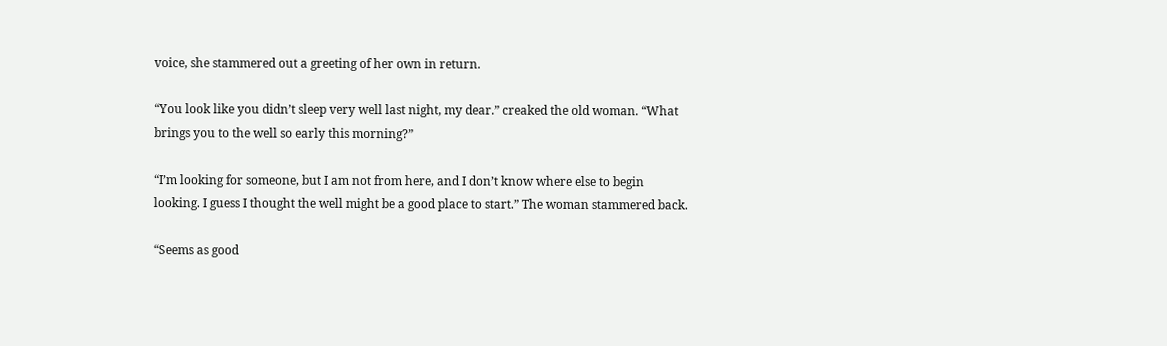voice, she stammered out a greeting of her own in return.

“You look like you didn’t sleep very well last night, my dear.” creaked the old woman. “What brings you to the well so early this morning?”

“I’m looking for someone, but I am not from here, and I don’t know where else to begin looking. I guess I thought the well might be a good place to start.” The woman stammered back.

“Seems as good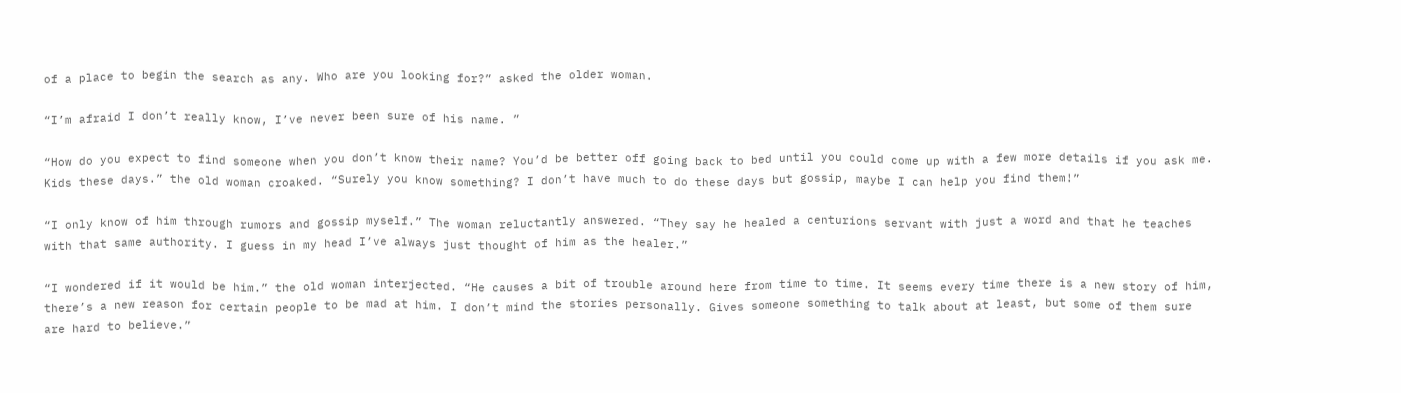of a place to begin the search as any. Who are you looking for?” asked the older woman.

“I’m afraid I don’t really know, I’ve never been sure of his name. ”

“How do you expect to find someone when you don’t know their name? You’d be better off going back to bed until you could come up with a few more details if you ask me. Kids these days.” the old woman croaked. “Surely you know something? I don’t have much to do these days but gossip, maybe I can help you find them!”

“I only know of him through rumors and gossip myself.” The woman reluctantly answered. “They say he healed a centurions servant with just a word and that he teaches with that same authority. I guess in my head I’ve always just thought of him as the healer.”

“I wondered if it would be him.” the old woman interjected. “He causes a bit of trouble around here from time to time. It seems every time there is a new story of him, there’s a new reason for certain people to be mad at him. I don’t mind the stories personally. Gives someone something to talk about at least, but some of them sure are hard to believe.”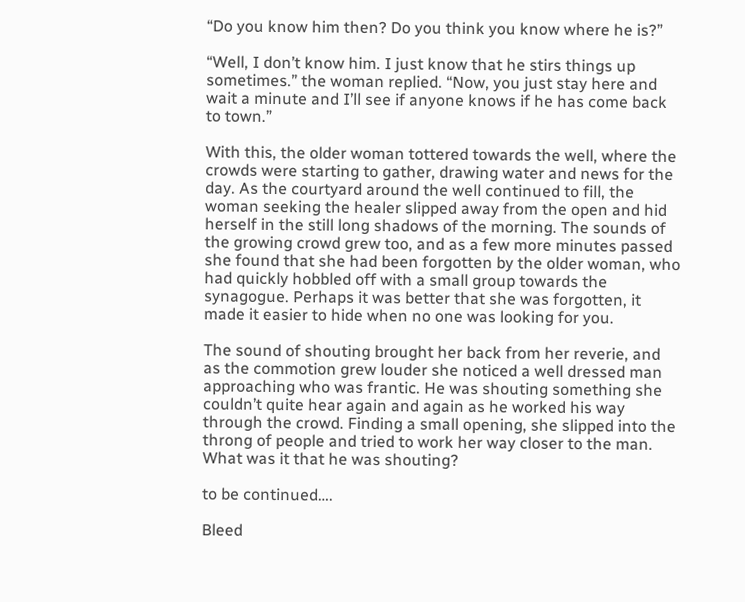“Do you know him then? Do you think you know where he is?”

“Well, I don’t know him. I just know that he stirs things up sometimes.” the woman replied. “Now, you just stay here and wait a minute and I’ll see if anyone knows if he has come back to town.”

With this, the older woman tottered towards the well, where the crowds were starting to gather, drawing water and news for the day. As the courtyard around the well continued to fill, the woman seeking the healer slipped away from the open and hid herself in the still long shadows of the morning. The sounds of the growing crowd grew too, and as a few more minutes passed she found that she had been forgotten by the older woman, who had quickly hobbled off with a small group towards the synagogue. Perhaps it was better that she was forgotten, it made it easier to hide when no one was looking for you.

The sound of shouting brought her back from her reverie, and as the commotion grew louder she noticed a well dressed man approaching who was frantic. He was shouting something she couldn’t quite hear again and again as he worked his way through the crowd. Finding a small opening, she slipped into the throng of people and tried to work her way closer to the man. What was it that he was shouting?

to be continued….

Bleed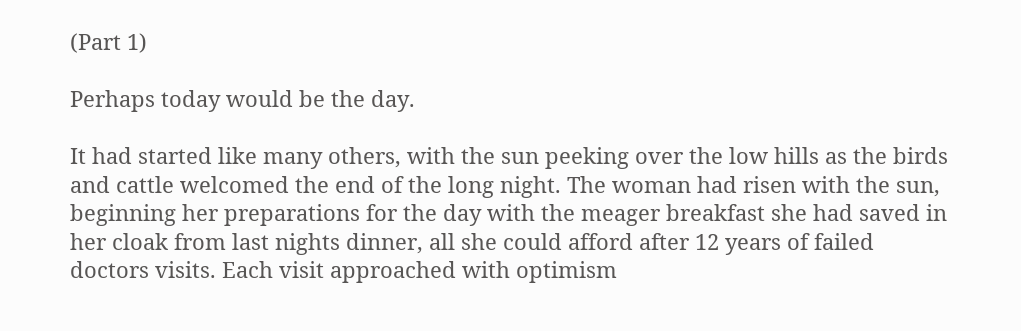(Part 1)

Perhaps today would be the day.

It had started like many others, with the sun peeking over the low hills as the birds and cattle welcomed the end of the long night. The woman had risen with the sun, beginning her preparations for the day with the meager breakfast she had saved in her cloak from last nights dinner, all she could afford after 12 years of failed doctors visits. Each visit approached with optimism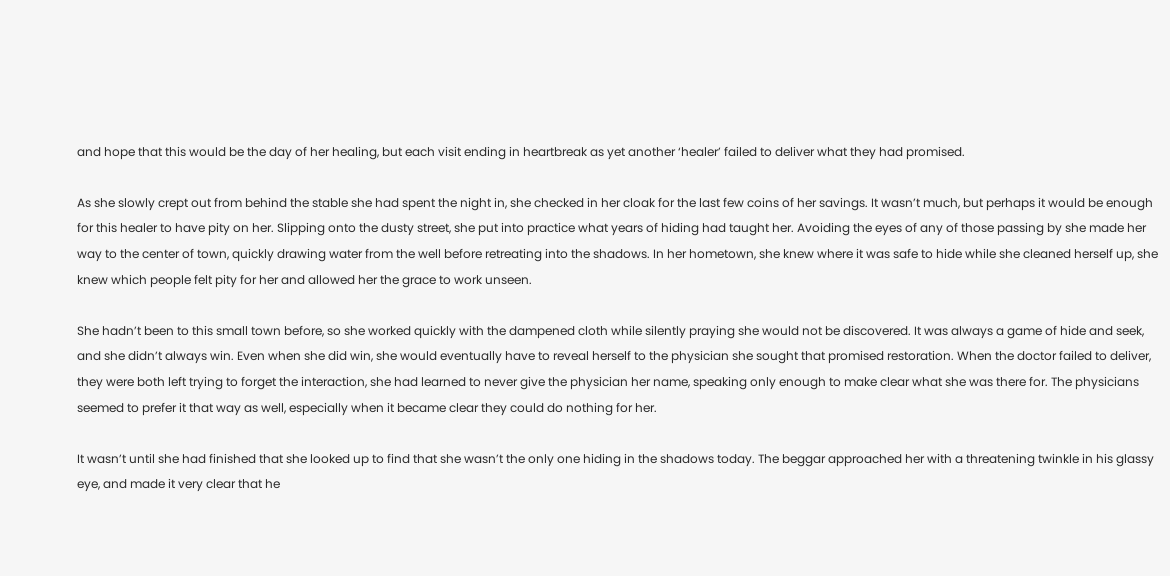and hope that this would be the day of her healing, but each visit ending in heartbreak as yet another ‘healer’ failed to deliver what they had promised.

As she slowly crept out from behind the stable she had spent the night in, she checked in her cloak for the last few coins of her savings. It wasn’t much, but perhaps it would be enough for this healer to have pity on her. Slipping onto the dusty street, she put into practice what years of hiding had taught her. Avoiding the eyes of any of those passing by she made her way to the center of town, quickly drawing water from the well before retreating into the shadows. In her hometown, she knew where it was safe to hide while she cleaned herself up, she knew which people felt pity for her and allowed her the grace to work unseen.

She hadn’t been to this small town before, so she worked quickly with the dampened cloth while silently praying she would not be discovered. It was always a game of hide and seek, and she didn’t always win. Even when she did win, she would eventually have to reveal herself to the physician she sought that promised restoration. When the doctor failed to deliver, they were both left trying to forget the interaction, she had learned to never give the physician her name, speaking only enough to make clear what she was there for. The physicians seemed to prefer it that way as well, especially when it became clear they could do nothing for her.

It wasn’t until she had finished that she looked up to find that she wasn’t the only one hiding in the shadows today. The beggar approached her with a threatening twinkle in his glassy eye, and made it very clear that he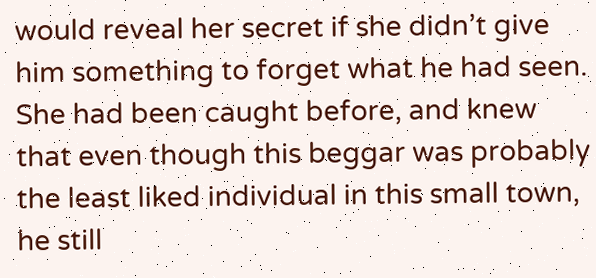would reveal her secret if she didn’t give him something to forget what he had seen. She had been caught before, and knew that even though this beggar was probably the least liked individual in this small town, he still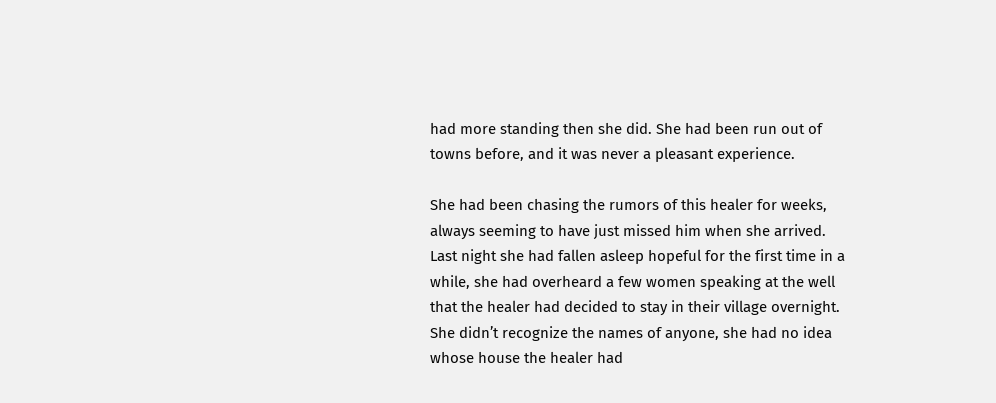had more standing then she did. She had been run out of towns before, and it was never a pleasant experience.

She had been chasing the rumors of this healer for weeks, always seeming to have just missed him when she arrived. Last night she had fallen asleep hopeful for the first time in a while, she had overheard a few women speaking at the well that the healer had decided to stay in their village overnight. She didn’t recognize the names of anyone, she had no idea whose house the healer had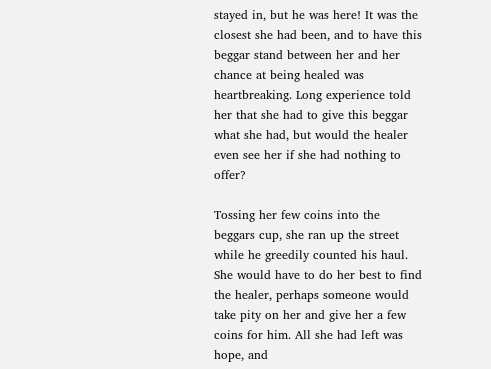stayed in, but he was here! It was the closest she had been, and to have this beggar stand between her and her chance at being healed was heartbreaking. Long experience told her that she had to give this beggar what she had, but would the healer even see her if she had nothing to offer?

Tossing her few coins into the beggars cup, she ran up the street while he greedily counted his haul. She would have to do her best to find the healer, perhaps someone would take pity on her and give her a few coins for him. All she had left was hope, and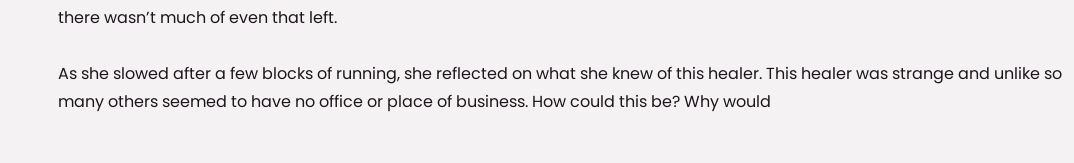there wasn’t much of even that left.

As she slowed after a few blocks of running, she reflected on what she knew of this healer. This healer was strange and unlike so many others seemed to have no office or place of business. How could this be? Why would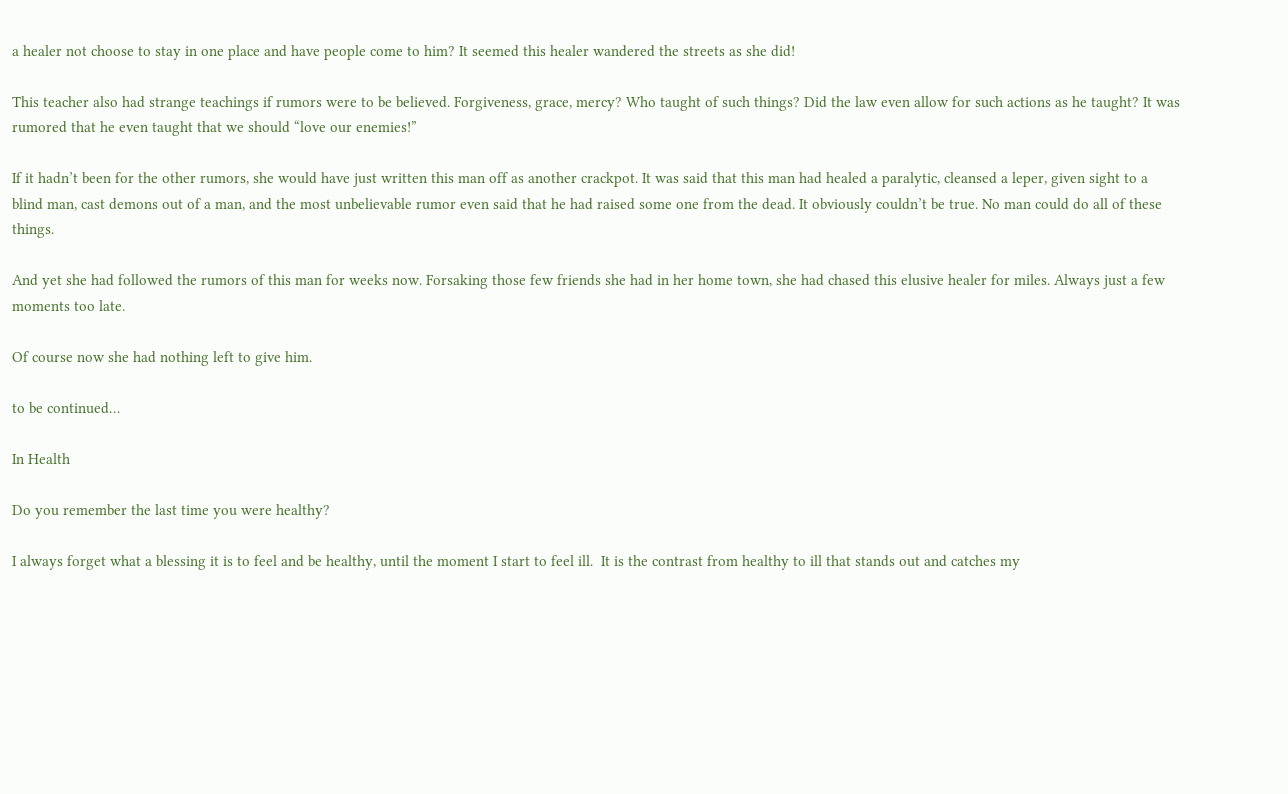a healer not choose to stay in one place and have people come to him? It seemed this healer wandered the streets as she did!

This teacher also had strange teachings if rumors were to be believed. Forgiveness, grace, mercy? Who taught of such things? Did the law even allow for such actions as he taught? It was rumored that he even taught that we should “love our enemies!”

If it hadn’t been for the other rumors, she would have just written this man off as another crackpot. It was said that this man had healed a paralytic, cleansed a leper, given sight to a blind man, cast demons out of a man, and the most unbelievable rumor even said that he had raised some one from the dead. It obviously couldn’t be true. No man could do all of these things.

And yet she had followed the rumors of this man for weeks now. Forsaking those few friends she had in her home town, she had chased this elusive healer for miles. Always just a few moments too late.

Of course now she had nothing left to give him.

to be continued…

In Health

Do you remember the last time you were healthy?

I always forget what a blessing it is to feel and be healthy, until the moment I start to feel ill.  It is the contrast from healthy to ill that stands out and catches my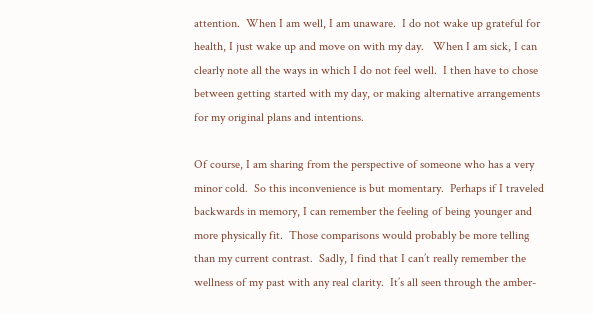attention.  When I am well, I am unaware.  I do not wake up grateful for health, I just wake up and move on with my day.   When I am sick, I can clearly note all the ways in which I do not feel well.  I then have to chose between getting started with my day, or making alternative arrangements for my original plans and intentions.

Of course, I am sharing from the perspective of someone who has a very minor cold.  So this inconvenience is but momentary.  Perhaps if I traveled backwards in memory, I can remember the feeling of being younger and more physically fit.  Those comparisons would probably be more telling than my current contrast.  Sadly, I find that I can’t really remember the wellness of my past with any real clarity.  It’s all seen through the amber-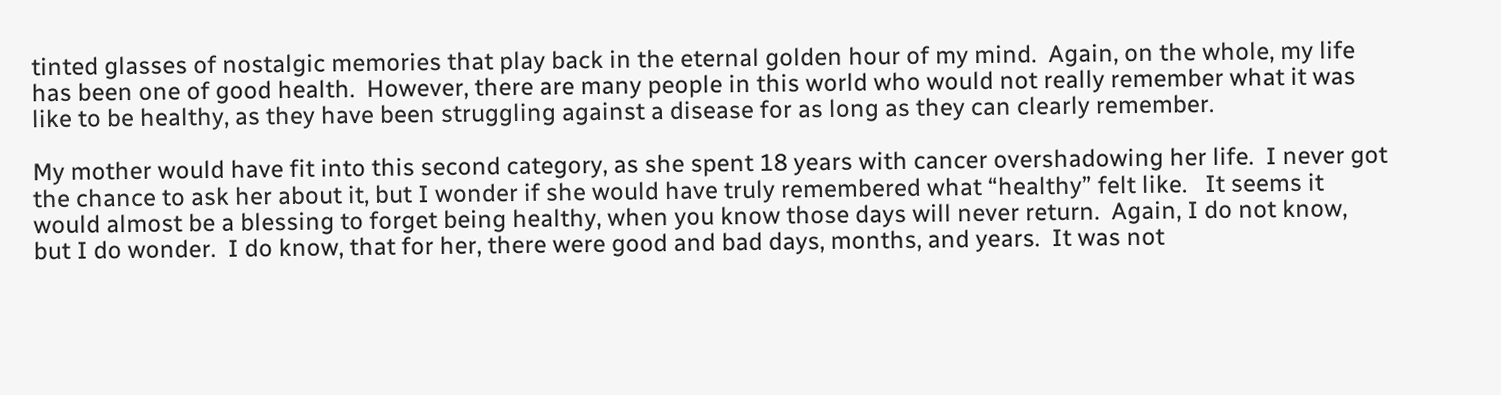tinted glasses of nostalgic memories that play back in the eternal golden hour of my mind.  Again, on the whole, my life has been one of good health.  However, there are many people in this world who would not really remember what it was like to be healthy, as they have been struggling against a disease for as long as they can clearly remember.

My mother would have fit into this second category, as she spent 18 years with cancer overshadowing her life.  I never got the chance to ask her about it, but I wonder if she would have truly remembered what “healthy” felt like.   It seems it would almost be a blessing to forget being healthy, when you know those days will never return.  Again, I do not know, but I do wonder.  I do know, that for her, there were good and bad days, months, and years.  It was not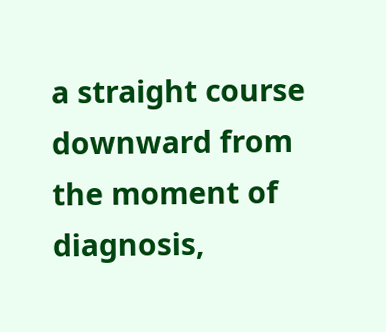a straight course downward from the moment of diagnosis,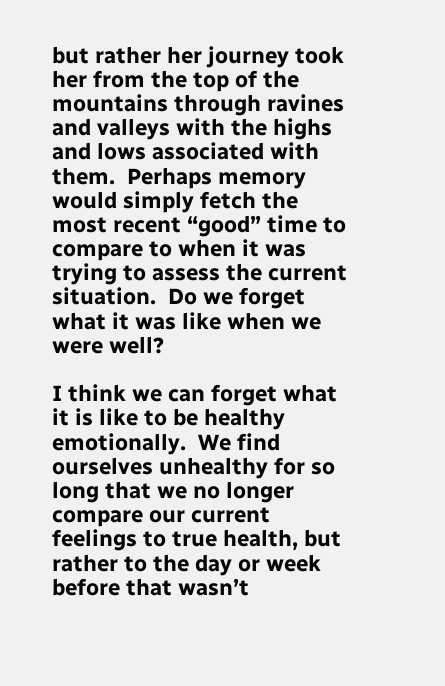but rather her journey took her from the top of the mountains through ravines and valleys with the highs and lows associated with them.  Perhaps memory would simply fetch the most recent “good” time to compare to when it was trying to assess the current situation.  Do we forget what it was like when we were well?

I think we can forget what it is like to be healthy emotionally.  We find ourselves unhealthy for so long that we no longer compare our current feelings to true health, but rather to the day or week before that wasn’t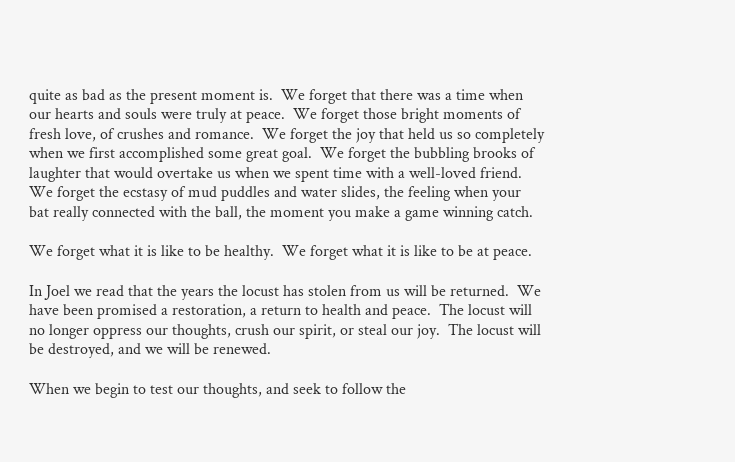quite as bad as the present moment is.  We forget that there was a time when our hearts and souls were truly at peace.  We forget those bright moments of fresh love, of crushes and romance.  We forget the joy that held us so completely when we first accomplished some great goal.  We forget the bubbling brooks of laughter that would overtake us when we spent time with a well-loved friend.  We forget the ecstasy of mud puddles and water slides, the feeling when your bat really connected with the ball, the moment you make a game winning catch.

We forget what it is like to be healthy.  We forget what it is like to be at peace.

In Joel we read that the years the locust has stolen from us will be returned.  We have been promised a restoration, a return to health and peace.  The locust will no longer oppress our thoughts, crush our spirit, or steal our joy.  The locust will be destroyed, and we will be renewed.

When we begin to test our thoughts, and seek to follow the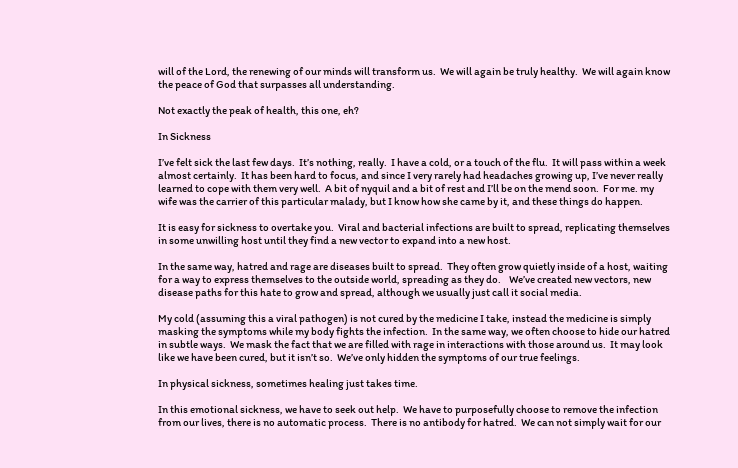will of the Lord, the renewing of our minds will transform us.  We will again be truly healthy.  We will again know the peace of God that surpasses all understanding.

Not exactly the peak of health, this one, eh?

In Sickness

I’ve felt sick the last few days.  It’s nothing, really.  I have a cold, or a touch of the flu.  It will pass within a week almost certainly.  It has been hard to focus, and since I very rarely had headaches growing up, I’ve never really learned to cope with them very well.  A bit of nyquil and a bit of rest and I’ll be on the mend soon.  For me. my wife was the carrier of this particular malady, but I know how she came by it, and these things do happen.

It is easy for sickness to overtake you.  Viral and bacterial infections are built to spread, replicating themselves in some unwilling host until they find a new vector to expand into a new host.

In the same way, hatred and rage are diseases built to spread.  They often grow quietly inside of a host, waiting for a way to express themselves to the outside world, spreading as they do.    We’ve created new vectors, new disease paths for this hate to grow and spread, although we usually just call it social media.

My cold (assuming this a viral pathogen) is not cured by the medicine I take, instead the medicine is simply masking the symptoms while my body fights the infection.  In the same way, we often choose to hide our hatred in subtle ways.  We mask the fact that we are filled with rage in interactions with those around us.  It may look like we have been cured, but it isn’t so.  We’ve only hidden the symptoms of our true feelings.

In physical sickness, sometimes healing just takes time.

In this emotional sickness, we have to seek out help.  We have to purposefully choose to remove the infection from our lives, there is no automatic process.  There is no antibody for hatred.  We can not simply wait for our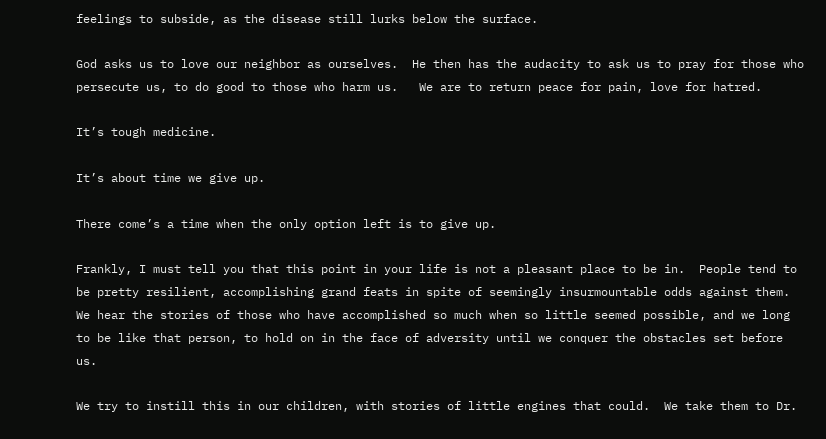feelings to subside, as the disease still lurks below the surface.

God asks us to love our neighbor as ourselves.  He then has the audacity to ask us to pray for those who persecute us, to do good to those who harm us.   We are to return peace for pain, love for hatred.

It’s tough medicine.

It’s about time we give up.

There come’s a time when the only option left is to give up.

Frankly, I must tell you that this point in your life is not a pleasant place to be in.  People tend to be pretty resilient, accomplishing grand feats in spite of seemingly insurmountable odds against them.  We hear the stories of those who have accomplished so much when so little seemed possible, and we long to be like that person, to hold on in the face of adversity until we conquer the obstacles set before us.

We try to instill this in our children, with stories of little engines that could.  We take them to Dr.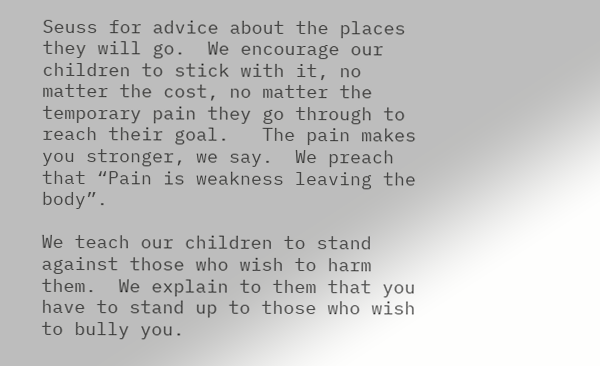Seuss for advice about the places they will go.  We encourage our children to stick with it, no matter the cost, no matter the temporary pain they go through to reach their goal.   The pain makes you stronger, we say.  We preach that “Pain is weakness leaving the body”.

We teach our children to stand against those who wish to harm them.  We explain to them that you have to stand up to those who wish to bully you.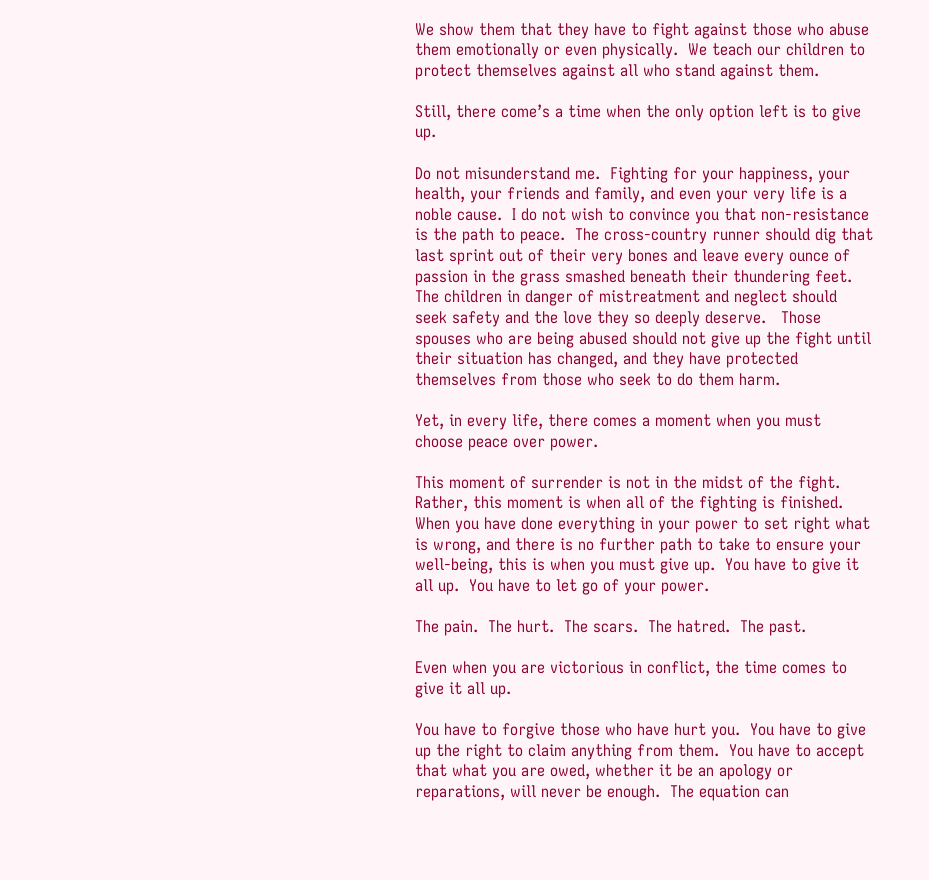We show them that they have to fight against those who abuse them emotionally or even physically.  We teach our children to protect themselves against all who stand against them.

Still, there come’s a time when the only option left is to give up.

Do not misunderstand me.  Fighting for your happiness, your health, your friends and family, and even your very life is a noble cause.  I do not wish to convince you that non-resistance is the path to peace.  The cross-country runner should dig that last sprint out of their very bones and leave every ounce of passion in the grass smashed beneath their thundering feet.  The children in danger of mistreatment and neglect should seek safety and the love they so deeply deserve.   Those spouses who are being abused should not give up the fight until their situation has changed, and they have protected themselves from those who seek to do them harm.

Yet, in every life, there comes a moment when you must choose peace over power.

This moment of surrender is not in the midst of the fight.  Rather, this moment is when all of the fighting is finished.  When you have done everything in your power to set right what is wrong, and there is no further path to take to ensure your well-being, this is when you must give up.  You have to give it all up.  You have to let go of your power.

The pain.  The hurt.  The scars.  The hatred.  The past.

Even when you are victorious in conflict, the time comes to give it all up.

You have to forgive those who have hurt you.  You have to give up the right to claim anything from them.  You have to accept that what you are owed, whether it be an apology or reparations, will never be enough.  The equation can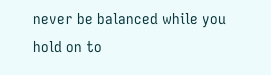never be balanced while you hold on to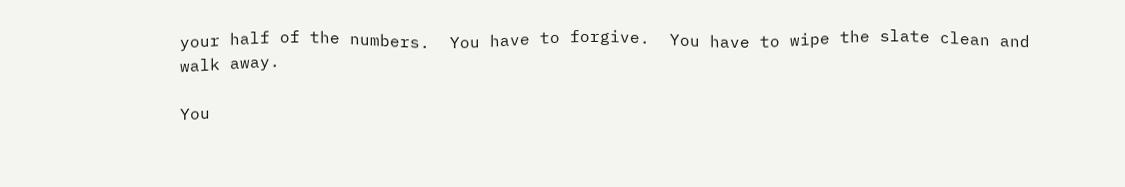your half of the numbers.  You have to forgive.  You have to wipe the slate clean and walk away.

You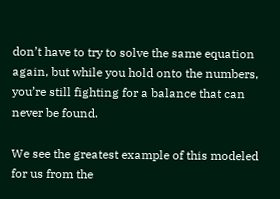don’t have to try to solve the same equation again, but while you hold onto the numbers, you’re still fighting for a balance that can never be found.

We see the greatest example of this modeled for us from the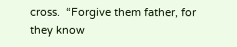cross.  “Forgive them father, for they know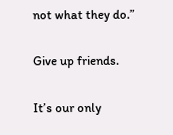not what they do.”

Give up friends.

It’s our only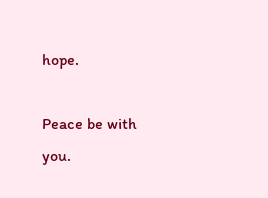hope.

Peace be with you.